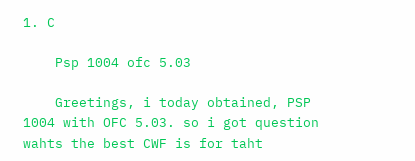1. C

    Psp 1004 ofc 5.03

    Greetings, i today obtained, PSP 1004 with OFC 5.03. so i got question wahts the best CWF is for taht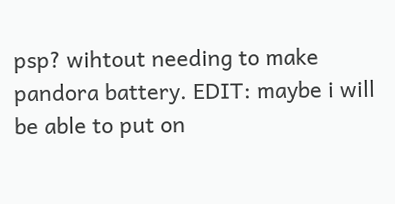psp? wihtout needing to make pandora battery. EDIT: maybe i will be able to put on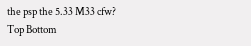the psp the 5.33 M33 cfw?
Top Bottom